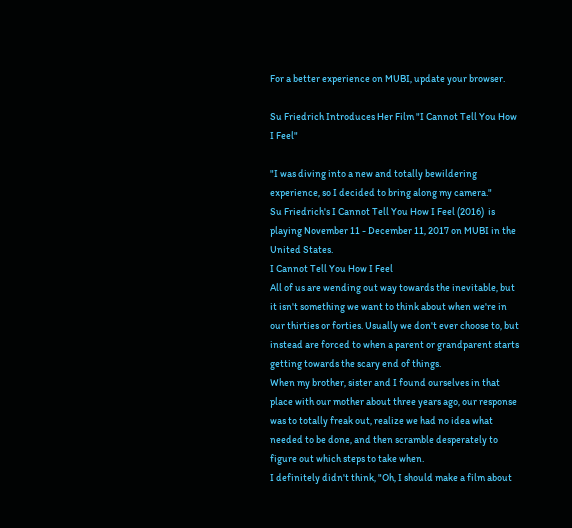For a better experience on MUBI, update your browser.

Su Friedrich Introduces Her Film "I Cannot Tell You How I Feel"

"I was diving into a new and totally bewildering experience, so I decided to bring along my camera."
Su Friedrich's I Cannot Tell You How I Feel (2016)  is playing November 11 - December 11, 2017 on MUBI in the United States.
I Cannot Tell You How I Feel
All of us are wending out way towards the inevitable, but it isn't something we want to think about when we're in our thirties or forties. Usually we don't ever choose to, but instead are forced to when a parent or grandparent starts getting towards the scary end of things.
When my brother, sister and I found ourselves in that place with our mother about three years ago, our response was to totally freak out, realize we had no idea what needed to be done, and then scramble desperately to figure out which steps to take when.
I definitely didn't think, "Oh, I should make a film about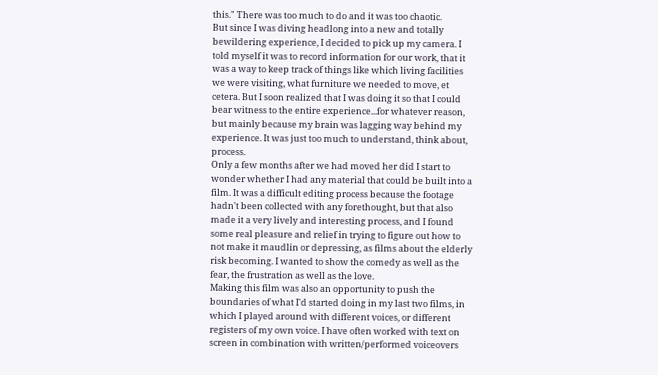this." There was too much to do and it was too chaotic.
But since I was diving headlong into a new and totally bewildering experience, I decided to pick up my camera. I told myself it was to record information for our work, that it was a way to keep track of things like which living facilities we were visiting, what furniture we needed to move, et cetera. But I soon realized that I was doing it so that I could bear witness to the entire experience...for whatever reason, but mainly because my brain was lagging way behind my experience. It was just too much to understand, think about, process.
Only a few months after we had moved her did I start to wonder whether I had any material that could be built into a film. It was a difficult editing process because the footage hadn't been collected with any forethought, but that also made it a very lively and interesting process, and I found some real pleasure and relief in trying to figure out how to not make it maudlin or depressing, as films about the elderly risk becoming. I wanted to show the comedy as well as the fear, the frustration as well as the love.
Making this film was also an opportunity to push the boundaries of what I'd started doing in my last two films, in which I played around with different voices, or different registers of my own voice. I have often worked with text on screen in combination with written/performed voiceovers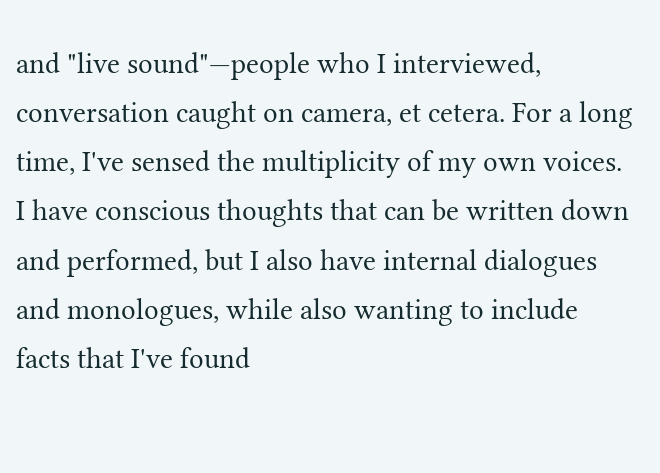and "live sound"—people who I interviewed, conversation caught on camera, et cetera. For a long time, I've sensed the multiplicity of my own voices. I have conscious thoughts that can be written down and performed, but I also have internal dialogues and monologues, while also wanting to include facts that I've found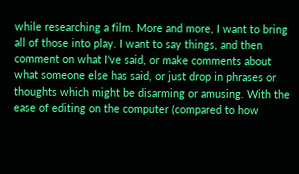while researching a film. More and more, I want to bring all of those into play. I want to say things, and then comment on what I've said, or make comments about what someone else has said, or just drop in phrases or thoughts which might be disarming or amusing. With the ease of editing on the computer (compared to how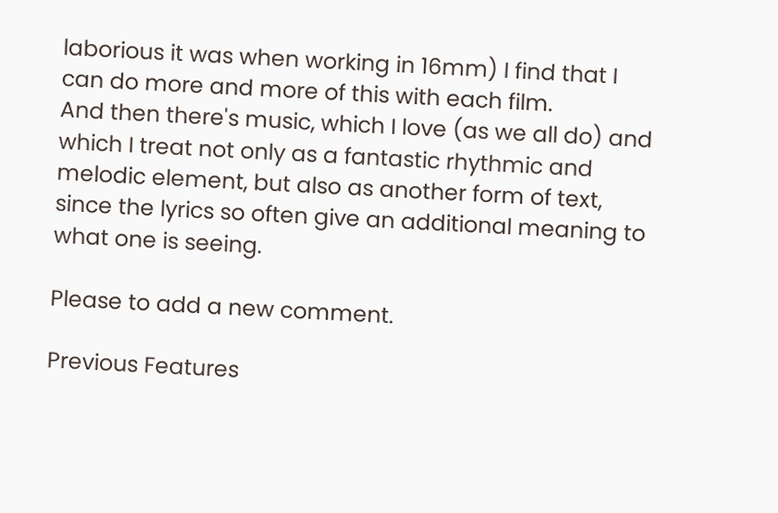laborious it was when working in 16mm) I find that I can do more and more of this with each film.
And then there's music, which I love (as we all do) and which I treat not only as a fantastic rhythmic and melodic element, but also as another form of text, since the lyrics so often give an additional meaning to what one is seeing.

Please to add a new comment.

Previous Features